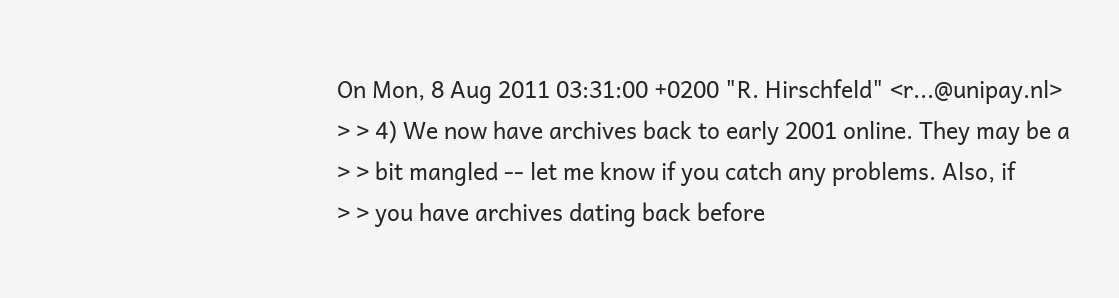On Mon, 8 Aug 2011 03:31:00 +0200 "R. Hirschfeld" <r...@unipay.nl>
> > 4) We now have archives back to early 2001 online. They may be a
> > bit mangled -- let me know if you catch any problems. Also, if
> > you have archives dating back before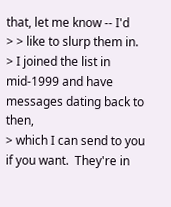that, let me know -- I'd
> > like to slurp them in.
> I joined the list in mid-1999 and have messages dating back to then,
> which I can send to you if you want.  They're in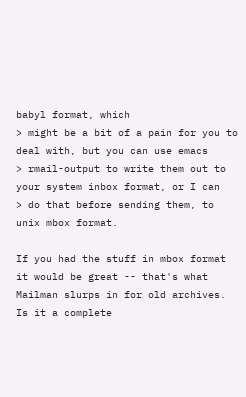babyl format, which
> might be a bit of a pain for you to deal with, but you can use emacs
> rmail-output to write them out to your system inbox format, or I can
> do that before sending them, to unix mbox format.

If you had the stuff in mbox format it would be great -- that's what
Mailman slurps in for old archives. Is it a complete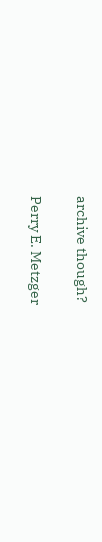archive though?

Perry E. Metzger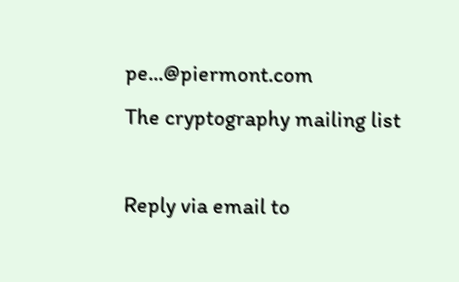pe...@piermont.com
The cryptography mailing list

Reply via email to